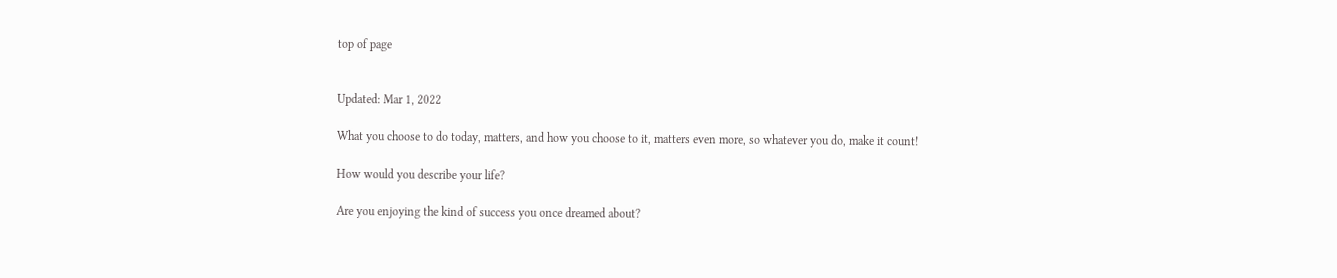top of page


Updated: Mar 1, 2022

What you choose to do today, matters, and how you choose to it, matters even more, so whatever you do, make it count!

How would you describe your life?

Are you enjoying the kind of success you once dreamed about?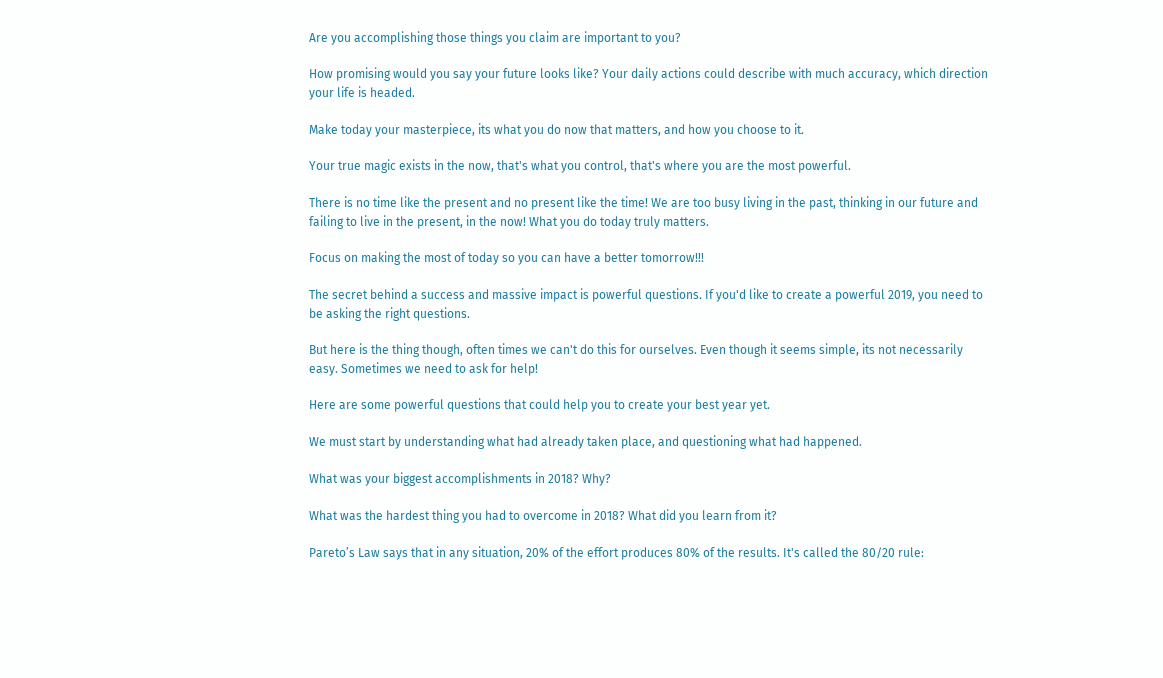Are you accomplishing those things you claim are important to you?

How promising would you say your future looks like? Your daily actions could describe with much accuracy, which direction your life is headed.

Make today your masterpiece, its what you do now that matters, and how you choose to it.

Your true magic exists in the now, that's what you control, that's where you are the most powerful.

There is no time like the present and no present like the time! We are too busy living in the past, thinking in our future and failing to live in the present, in the now! What you do today truly matters.

Focus on making the most of today so you can have a better tomorrow!!!

The secret behind a success and massive impact is powerful questions. If you'd like to create a powerful 2019, you need to be asking the right questions.

But here is the thing though, often times we can't do this for ourselves. Even though it seems simple, its not necessarily easy. Sometimes we need to ask for help!

Here are some powerful questions that could help you to create your best year yet.

We must start by understanding what had already taken place, and questioning what had happened.

What was your biggest accomplishments in 2018? Why?

What was the hardest thing you had to overcome in 2018? What did you learn from it?

Pareto’s Law says that in any situation, 20% of the effort produces 80% of the results. It's called the 80/20 rule: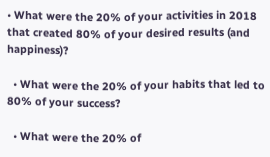• What were the 20% of your activities in 2018 that created 80% of your desired results (and happiness)?

  • What were the 20% of your habits that led to 80% of your success?

  • What were the 20% of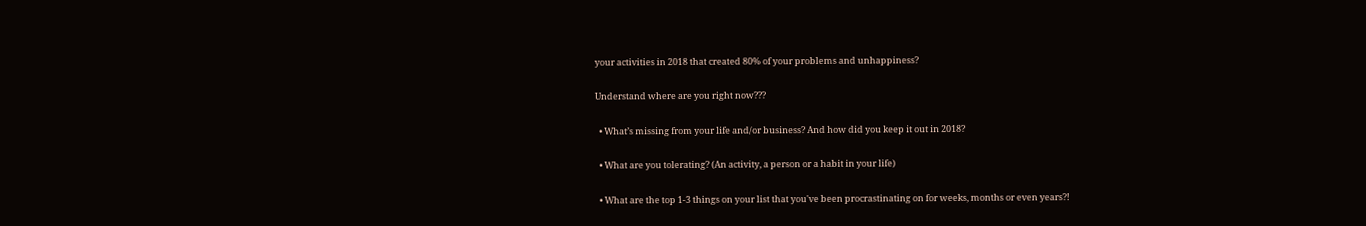your activities in 2018 that created 80% of your problems and unhappiness?

Understand where are you right now???

  • What’s missing from your life and/or business? And how did you keep it out in 2018?

  • What are you tolerating? (An activity, a person or a habit in your life)

  • What are the top 1-3 things on your list that you've been procrastinating on for weeks, months or even years?!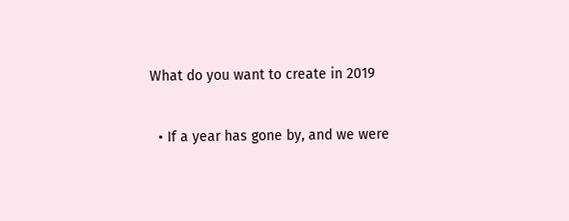What do you want to create in 2019

  • If a year has gone by, and we were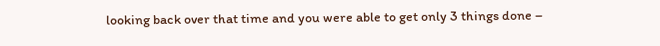looking back over that time and you were able to get only 3 things done –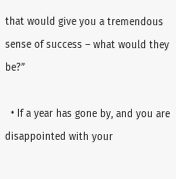that would give you a tremendous sense of success – what would they be?”

  • If a year has gone by, and you are disappointed with your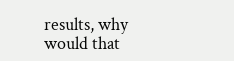results, why would that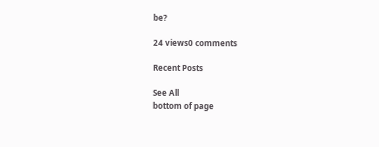be?

24 views0 comments

Recent Posts

See All
bottom of page